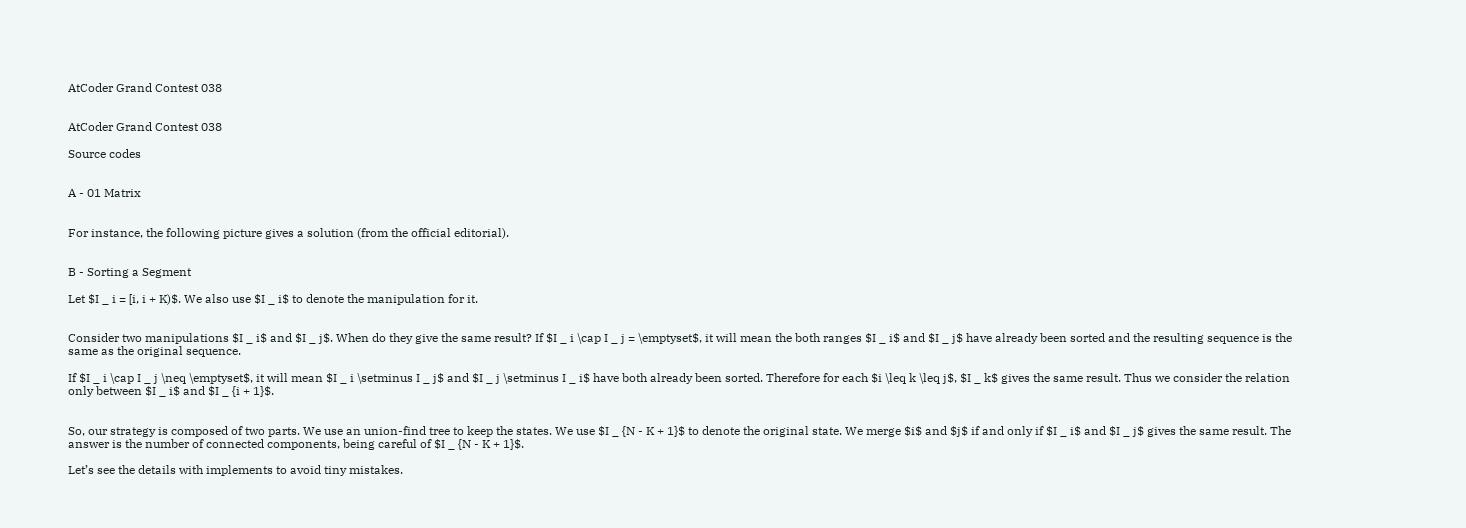AtCoder Grand Contest 038


AtCoder Grand Contest 038

Source codes


A - 01 Matrix


For instance, the following picture gives a solution (from the official editorial).


B - Sorting a Segment

Let $I _ i = [i, i + K)$. We also use $I _ i$ to denote the manipulation for it.


Consider two manipulations $I _ i$ and $I _ j$. When do they give the same result? If $I _ i \cap I _ j = \emptyset$, it will mean the both ranges $I _ i$ and $I _ j$ have already been sorted and the resulting sequence is the same as the original sequence.

If $I _ i \cap I _ j \neq \emptyset$, it will mean $I _ i \setminus I _ j$ and $I _ j \setminus I _ i$ have both already been sorted. Therefore for each $i \leq k \leq j$, $I _ k$ gives the same result. Thus we consider the relation only between $I _ i$ and $I _ {i + 1}$.


So, our strategy is composed of two parts. We use an union-find tree to keep the states. We use $I _ {N - K + 1}$ to denote the original state. We merge $i$ and $j$ if and only if $I _ i$ and $I _ j$ gives the same result. The answer is the number of connected components, being careful of $I _ {N - K + 1}$.

Let’s see the details with implements to avoid tiny mistakes.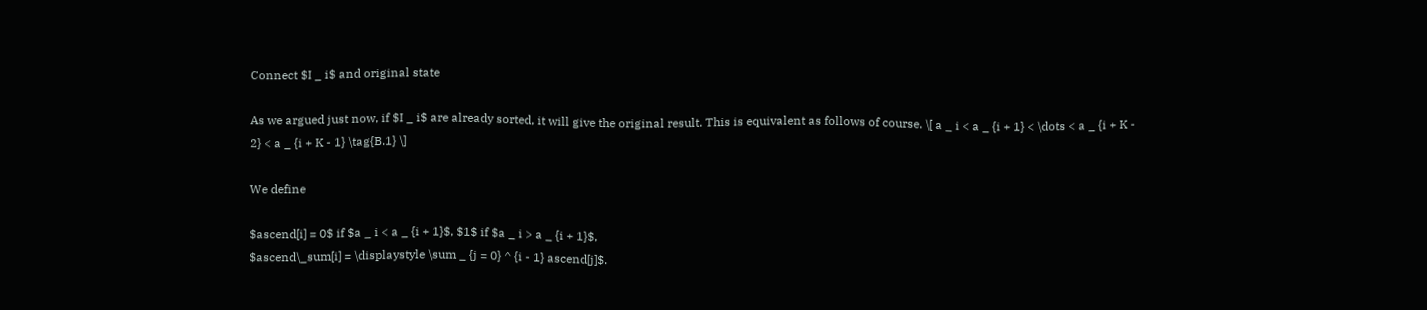Connect $I _ i$ and original state

As we argued just now, if $I _ i$ are already sorted, it will give the original result. This is equivalent as follows of course. \[ a _ i < a _ {i + 1} < \dots < a _ {i + K - 2} < a _ {i + K - 1} \tag{B.1} \]

We define

$ascend[i] = 0$ if $a _ i < a _ {i + 1}$, $1$ if $a _ i > a _ {i + 1}$,
$ascend\_sum[i] = \displaystyle \sum _ {j = 0} ^ {i - 1} ascend[j]$.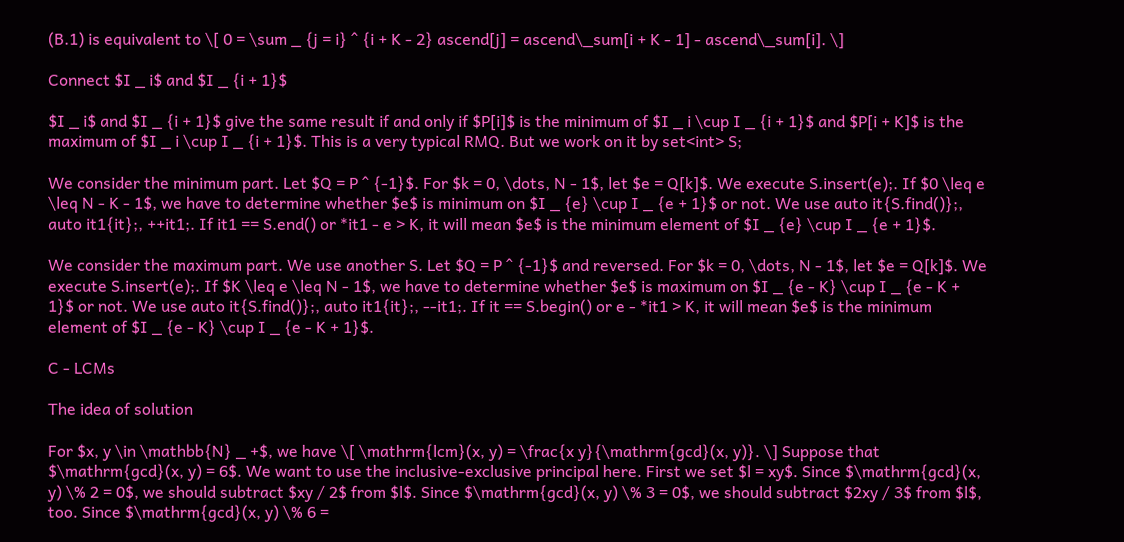(B.1) is equivalent to \[ 0 = \sum _ {j = i} ^ {i + K - 2} ascend[j] = ascend\_sum[i + K - 1] - ascend\_sum[i]. \]

Connect $I _ i$ and $I _ {i + 1}$

$I _ i$ and $I _ {i + 1}$ give the same result if and only if $P[i]$ is the minimum of $I _ i \cup I _ {i + 1}$ and $P[i + K]$ is the maximum of $I _ i \cup I _ {i + 1}$. This is a very typical RMQ. But we work on it by set<int> S;

We consider the minimum part. Let $Q = P ^ {-1}$. For $k = 0, \dots, N - 1$, let $e = Q[k]$. We execute S.insert(e);. If $0 \leq e \leq N - K - 1$, we have to determine whether $e$ is minimum on $I _ {e} \cup I _ {e + 1}$ or not. We use auto it{S.find()};, auto it1{it};, ++it1;. If it1 == S.end() or *it1 - e > K, it will mean $e$ is the minimum element of $I _ {e} \cup I _ {e + 1}$.

We consider the maximum part. We use another S. Let $Q = P ^ {-1}$ and reversed. For $k = 0, \dots, N - 1$, let $e = Q[k]$. We execute S.insert(e);. If $K \leq e \leq N - 1$, we have to determine whether $e$ is maximum on $I _ {e - K} \cup I _ {e - K + 1}$ or not. We use auto it{S.find()};, auto it1{it};, --it1;. If it == S.begin() or e - *it1 > K, it will mean $e$ is the minimum element of $I _ {e - K} \cup I _ {e - K + 1}$.

C - LCMs

The idea of solution

For $x, y \in \mathbb{N} _ +$, we have \[ \mathrm{lcm}(x, y) = \frac{x y}{\mathrm{gcd}(x, y)}. \] Suppose that $\mathrm{gcd}(x, y) = 6$. We want to use the inclusive-exclusive principal here. First we set $l = xy$. Since $\mathrm{gcd}(x, y) \% 2 = 0$, we should subtract $xy / 2$ from $l$. Since $\mathrm{gcd}(x, y) \% 3 = 0$, we should subtract $2xy / 3$ from $l$, too. Since $\mathrm{gcd}(x, y) \% 6 =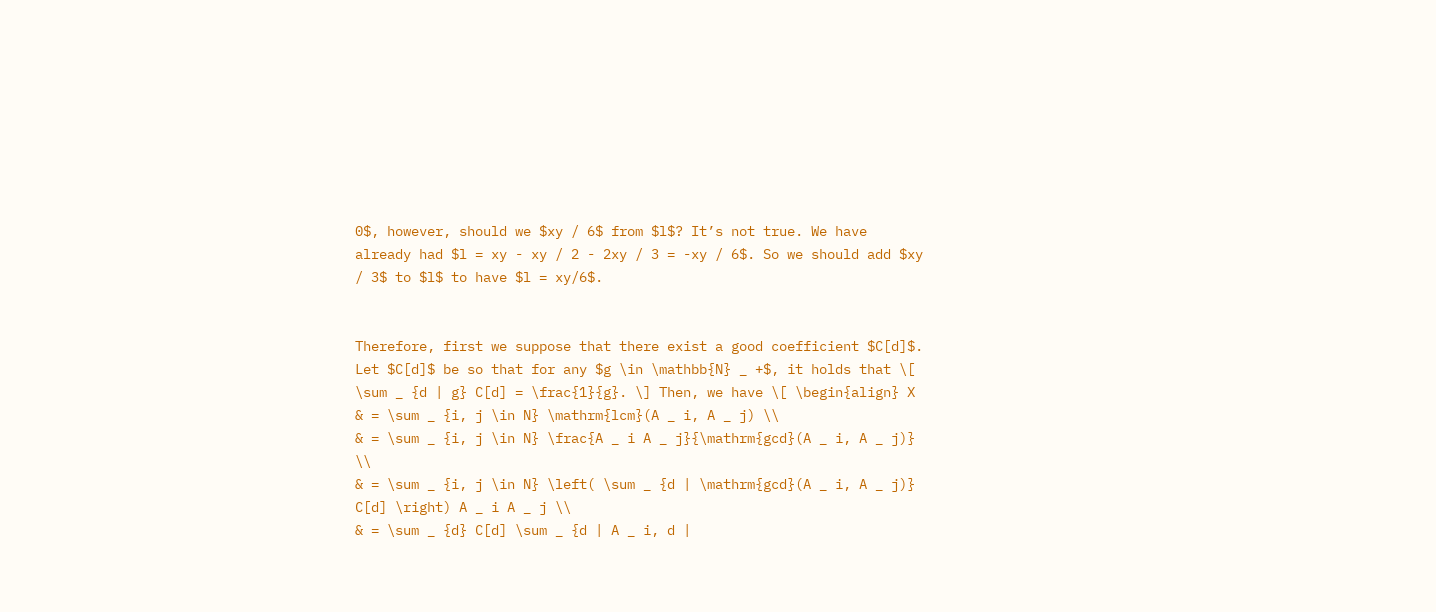0$, however, should we $xy / 6$ from $l$? It’s not true. We have already had $l = xy - xy / 2 - 2xy / 3 = -xy / 6$. So we should add $xy / 3$ to $l$ to have $l = xy/6$.


Therefore, first we suppose that there exist a good coefficient $C[d]$. Let $C[d]$ be so that for any $g \in \mathbb{N} _ +$, it holds that \[ \sum _ {d | g} C[d] = \frac{1}{g}. \] Then, we have \[ \begin{align} X & = \sum _ {i, j \in N} \mathrm{lcm}(A _ i, A _ j) \\
& = \sum _ {i, j \in N} \frac{A _ i A _ j}{\mathrm{gcd}(A _ i, A _ j)} \\
& = \sum _ {i, j \in N} \left( \sum _ {d | \mathrm{gcd}(A _ i, A _ j)} C[d] \right) A _ i A _ j \\
& = \sum _ {d} C[d] \sum _ {d | A _ i, d |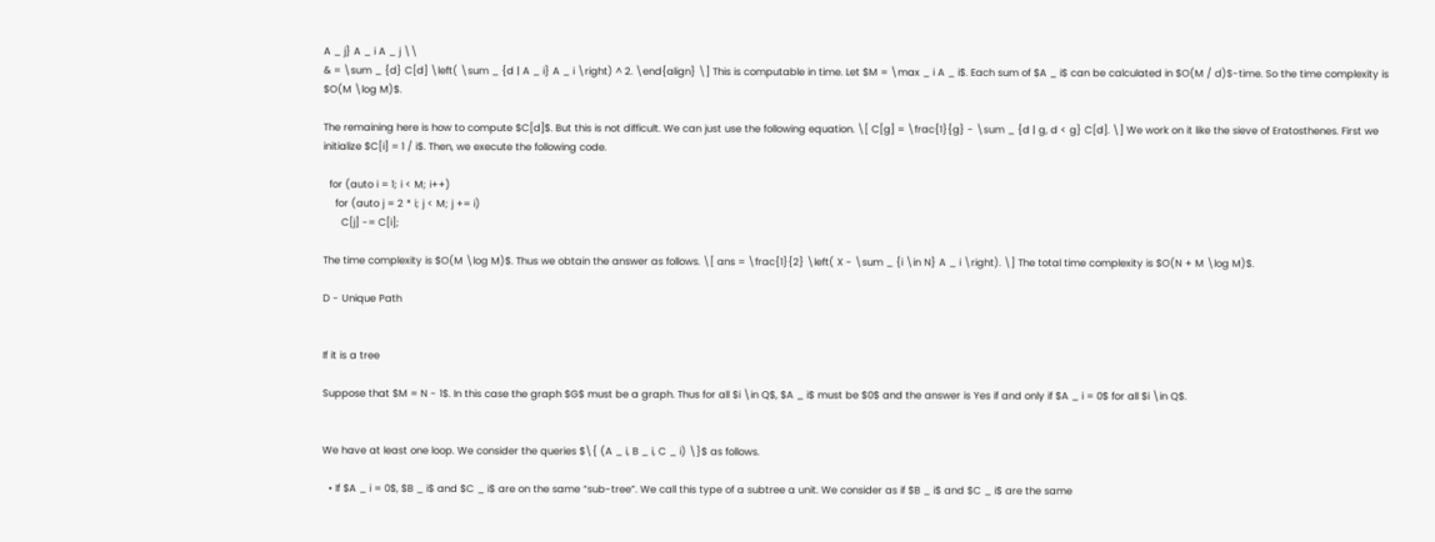A _ j} A _ i A _ j \\
& = \sum _ {d} C[d] \left( \sum _ {d | A _ i} A _ i \right) ^ 2. \end{align} \] This is computable in time. Let $M = \max _ i A _ i$. Each sum of $A _ i$ can be calculated in $O(M / d)$-time. So the time complexity is $O(M \log M)$.

The remaining here is how to compute $C[d]$. But this is not difficult. We can just use the following equation. \[ C[g] = \frac{1}{g} - \sum _ {d | g, d < g} C[d]. \] We work on it like the sieve of Eratosthenes. First we initialize $C[i] = 1 / i$. Then, we execute the following code.

  for (auto i = 1; i < M; i++)
    for (auto j = 2 * i; j < M; j += i)
      C[j] -= C[i];

The time complexity is $O(M \log M)$. Thus we obtain the answer as follows. \[ ans = \frac{1}{2} \left( X - \sum _ {i \in N} A _ i \right). \] The total time complexity is $O(N + M \log M)$.

D - Unique Path


If it is a tree

Suppose that $M = N - 1$. In this case the graph $G$ must be a graph. Thus for all $i \in Q$, $A _ i$ must be $0$ and the answer is Yes if and only if $A _ i = 0$ for all $i \in Q$.


We have at least one loop. We consider the queries $\{ (A _ i, B _ i, C _ i) \}$ as follows.

  • If $A _ i = 0$, $B _ i$ and $C _ i$ are on the same “sub-tree”. We call this type of a subtree a unit. We consider as if $B _ i$ and $C _ i$ are the same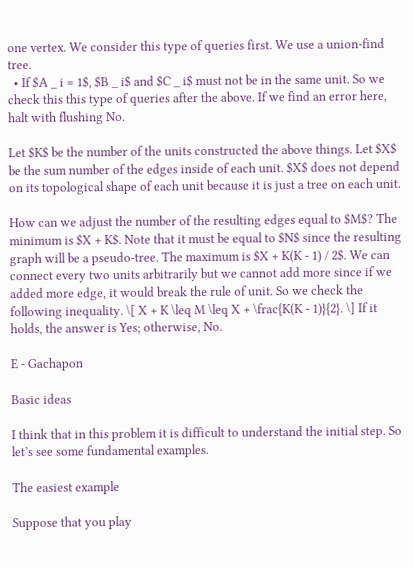one vertex. We consider this type of queries first. We use a union-find tree.
  • If $A _ i = 1$, $B _ i$ and $C _ i$ must not be in the same unit. So we check this this type of queries after the above. If we find an error here, halt with flushing No.

Let $K$ be the number of the units constructed the above things. Let $X$ be the sum number of the edges inside of each unit. $X$ does not depend on its topological shape of each unit because it is just a tree on each unit.

How can we adjust the number of the resulting edges equal to $M$? The minimum is $X + K$. Note that it must be equal to $N$ since the resulting graph will be a pseudo-tree. The maximum is $X + K(K - 1) / 2$. We can connect every two units arbitrarily but we cannot add more since if we added more edge, it would break the rule of unit. So we check the following inequality. \[ X + K \leq M \leq X + \frac{K(K - 1)}{2}. \] If it holds, the answer is Yes; otherwise, No.

E - Gachapon

Basic ideas

I think that in this problem it is difficult to understand the initial step. So let’s see some fundamental examples.

The easiest example

Suppose that you play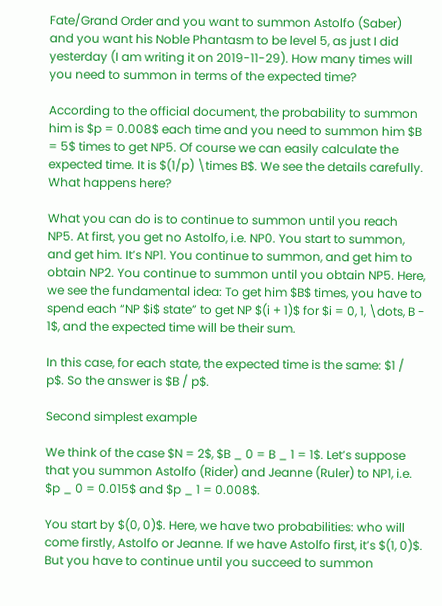Fate/Grand Order and you want to summon Astolfo (Saber) and you want his Noble Phantasm to be level 5, as just I did yesterday (I am writing it on 2019-11-29). How many times will you need to summon in terms of the expected time?

According to the official document, the probability to summon him is $p = 0.008$ each time and you need to summon him $B = 5$ times to get NP5. Of course we can easily calculate the expected time. It is $(1/p) \times B$. We see the details carefully. What happens here?

What you can do is to continue to summon until you reach NP5. At first, you get no Astolfo, i.e. NP0. You start to summon, and get him. It’s NP1. You continue to summon, and get him to obtain NP2. You continue to summon until you obtain NP5. Here, we see the fundamental idea: To get him $B$ times, you have to spend each “NP $i$ state” to get NP $(i + 1)$ for $i = 0, 1, \dots, B - 1$, and the expected time will be their sum.

In this case, for each state, the expected time is the same: $1 / p$. So the answer is $B / p$.

Second simplest example

We think of the case $N = 2$, $B _ 0 = B _ 1 = 1$. Let’s suppose that you summon Astolfo (Rider) and Jeanne (Ruler) to NP1, i.e. $p _ 0 = 0.015$ and $p _ 1 = 0.008$.

You start by $(0, 0)$. Here, we have two probabilities: who will come firstly, Astolfo or Jeanne. If we have Astolfo first, it’s $(1, 0)$. But you have to continue until you succeed to summon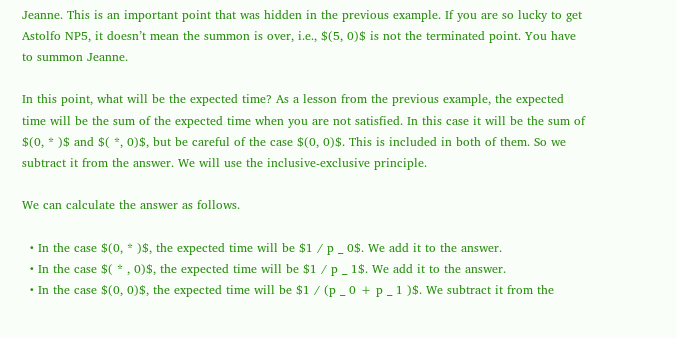Jeanne. This is an important point that was hidden in the previous example. If you are so lucky to get Astolfo NP5, it doesn’t mean the summon is over, i.e., $(5, 0)$ is not the terminated point. You have to summon Jeanne.

In this point, what will be the expected time? As a lesson from the previous example, the expected time will be the sum of the expected time when you are not satisfied. In this case it will be the sum of $(0, * )$ and $( *, 0)$, but be careful of the case $(0, 0)$. This is included in both of them. So we subtract it from the answer. We will use the inclusive-exclusive principle.

We can calculate the answer as follows.

  • In the case $(0, * )$, the expected time will be $1 / p _ 0$. We add it to the answer.
  • In the case $( * , 0)$, the expected time will be $1 / p _ 1$. We add it to the answer.
  • In the case $(0, 0)$, the expected time will be $1 / (p _ 0 + p _ 1 )$. We subtract it from the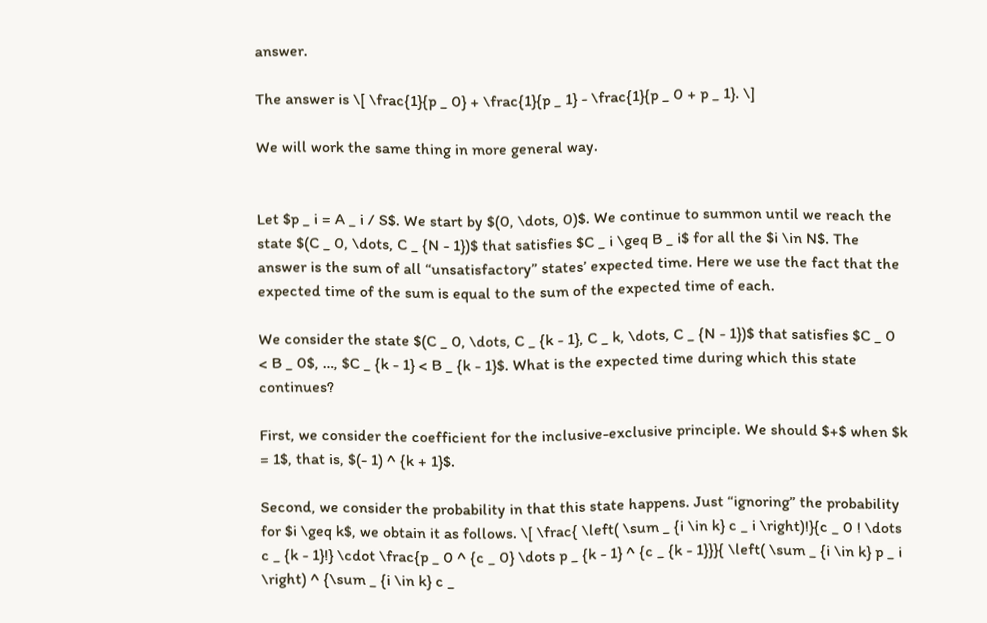answer.

The answer is \[ \frac{1}{p _ 0} + \frac{1}{p _ 1} - \frac{1}{p _ 0 + p _ 1}. \]

We will work the same thing in more general way.


Let $p _ i = A _ i / S$. We start by $(0, \dots, 0)$. We continue to summon until we reach the state $(C _ 0, \dots, C _ {N - 1})$ that satisfies $C _ i \geq B _ i$ for all the $i \in N$. The answer is the sum of all “unsatisfactory” states’ expected time. Here we use the fact that the expected time of the sum is equal to the sum of the expected time of each.

We consider the state $(C _ 0, \dots, C _ {k - 1}, C _ k, \dots, C _ {N - 1})$ that satisfies $C _ 0 < B _ 0$, …, $C _ {k - 1} < B _ {k - 1}$. What is the expected time during which this state continues?

First, we consider the coefficient for the inclusive-exclusive principle. We should $+$ when $k = 1$, that is, $(- 1) ^ {k + 1}$.

Second, we consider the probability in that this state happens. Just “ignoring” the probability for $i \geq k$, we obtain it as follows. \[ \frac{ \left( \sum _ {i \in k} c _ i \right)!}{c _ 0 ! \dots c _ {k - 1}!} \cdot \frac{p _ 0 ^ {c _ 0} \dots p _ {k - 1} ^ {c _ {k - 1}}}{ \left( \sum _ {i \in k} p _ i \right) ^ {\sum _ {i \in k} c _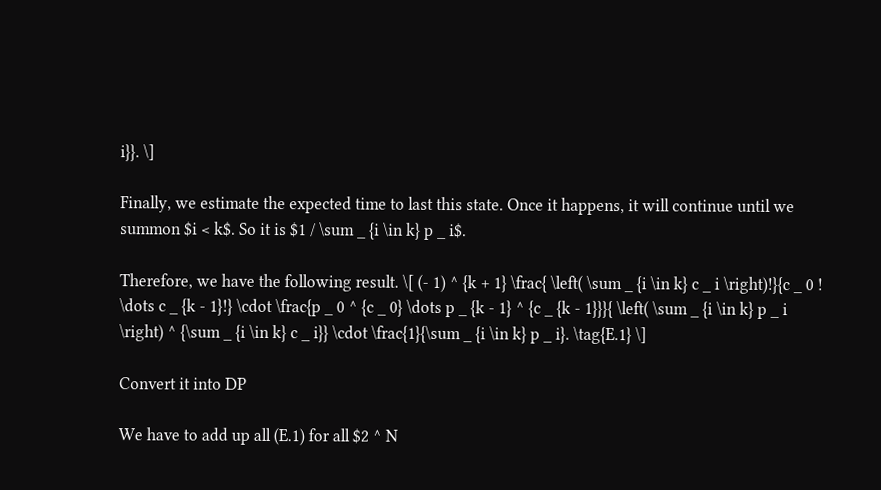i}}. \]

Finally, we estimate the expected time to last this state. Once it happens, it will continue until we summon $i < k$. So it is $1 / \sum _ {i \in k} p _ i$.

Therefore, we have the following result. \[ (- 1) ^ {k + 1} \frac{ \left( \sum _ {i \in k} c _ i \right)!}{c _ 0 ! \dots c _ {k - 1}!} \cdot \frac{p _ 0 ^ {c _ 0} \dots p _ {k - 1} ^ {c _ {k - 1}}}{ \left( \sum _ {i \in k} p _ i \right) ^ {\sum _ {i \in k} c _ i}} \cdot \frac{1}{\sum _ {i \in k} p _ i}. \tag{E.1} \]

Convert it into DP

We have to add up all (E.1) for all $2 ^ N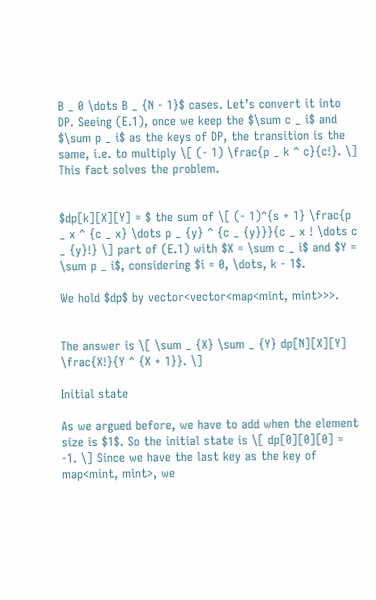B _ 0 \dots B _ {N - 1}$ cases. Let’s convert it into DP. Seeing (E.1), once we keep the $\sum c _ i$ and $\sum p _ i$ as the keys of DP, the transition is the same, i.e. to multiply \[ (- 1) \frac{p _ k ^ c}{c!}. \] This fact solves the problem.


$dp[k][X][Y] = $ the sum of \[ (- 1)^{s + 1} \frac{p _ x ^ {c _ x} \dots p _ {y} ^ {c _ {y}}}{c _ x ! \dots c _ {y}!} \] part of (E.1) with $X = \sum c _ i$ and $Y = \sum p _ i$, considering $i = 0, \dots, k - 1$.

We hold $dp$ by vector<vector<map<mint, mint>>>.


The answer is \[ \sum _ {X} \sum _ {Y} dp[N][X][Y] \frac{X!}{Y ^ {X + 1}}. \]

Initial state

As we argued before, we have to add when the element size is $1$. So the initial state is \[ dp[0][0][0] = -1. \] Since we have the last key as the key of map<mint, mint>, we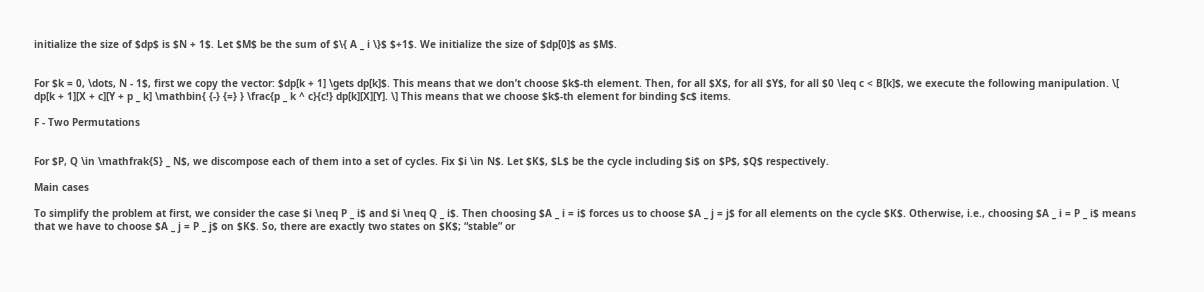initialize the size of $dp$ is $N + 1$. Let $M$ be the sum of $\{ A _ i \}$ $+1$. We initialize the size of $dp[0]$ as $M$.


For $k = 0, \dots, N - 1$, first we copy the vector: $dp[k + 1] \gets dp[k]$. This means that we don’t choose $k$-th element. Then, for all $X$, for all $Y$, for all $0 \leq c < B[k]$, we execute the following manipulation. \[ dp[k + 1][X + c][Y + p _ k] \mathbin{ {-} {=} } \frac{p _ k ^ c}{c!} dp[k][X][Y]. \] This means that we choose $k$-th element for binding $c$ items.

F - Two Permutations


For $P, Q \in \mathfrak{S} _ N$, we discompose each of them into a set of cycles. Fix $i \in N$. Let $K$, $L$ be the cycle including $i$ on $P$, $Q$ respectively.

Main cases

To simplify the problem at first, we consider the case $i \neq P _ i$ and $i \neq Q _ i$. Then choosing $A _ i = i$ forces us to choose $A _ j = j$ for all elements on the cycle $K$. Otherwise, i.e., choosing $A _ i = P _ i$ means that we have to choose $A _ j = P _ j$ on $K$. So, there are exactly two states on $K$; “stable” or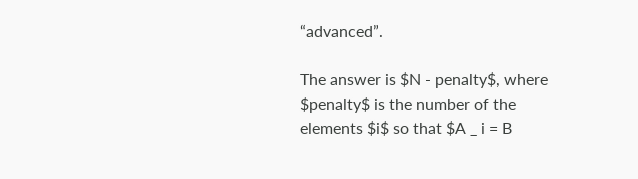“advanced”.

The answer is $N - penalty$, where $penalty$ is the number of the elements $i$ so that $A _ i = B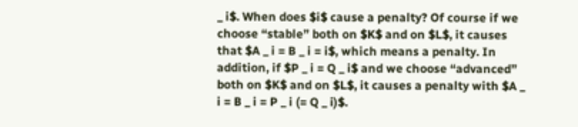_ i$. When does $i$ cause a penalty? Of course if we choose “stable” both on $K$ and on $L$, it causes that $A _ i = B _ i = i$, which means a penalty. In addition, if $P _ i = Q _ i$ and we choose “advanced” both on $K$ and on $L$, it causes a penalty with $A _ i = B _ i = P _ i (= Q _ i)$.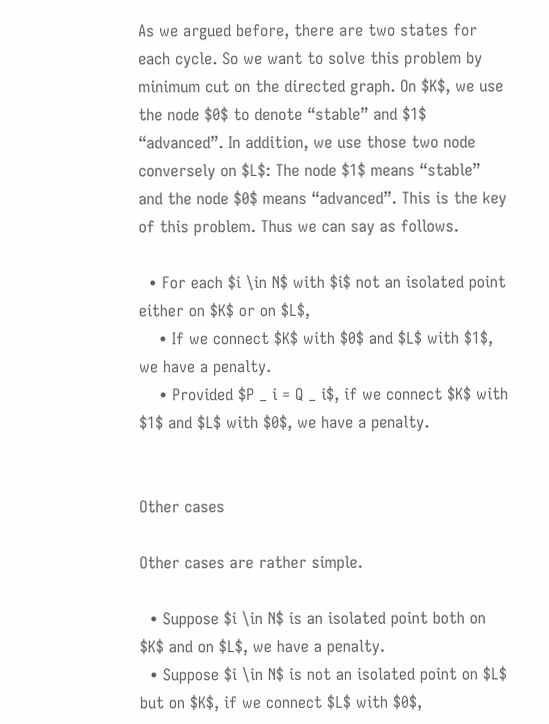As we argued before, there are two states for each cycle. So we want to solve this problem by minimum cut on the directed graph. On $K$, we use the node $0$ to denote “stable” and $1$ “advanced”. In addition, we use those two node conversely on $L$: The node $1$ means “stable” and the node $0$ means “advanced”. This is the key of this problem. Thus we can say as follows.

  • For each $i \in N$ with $i$ not an isolated point either on $K$ or on $L$,
    • If we connect $K$ with $0$ and $L$ with $1$, we have a penalty.
    • Provided $P _ i = Q _ i$, if we connect $K$ with $1$ and $L$ with $0$, we have a penalty.


Other cases

Other cases are rather simple.

  • Suppose $i \in N$ is an isolated point both on $K$ and on $L$, we have a penalty.
  • Suppose $i \in N$ is not an isolated point on $L$ but on $K$, if we connect $L$ with $0$,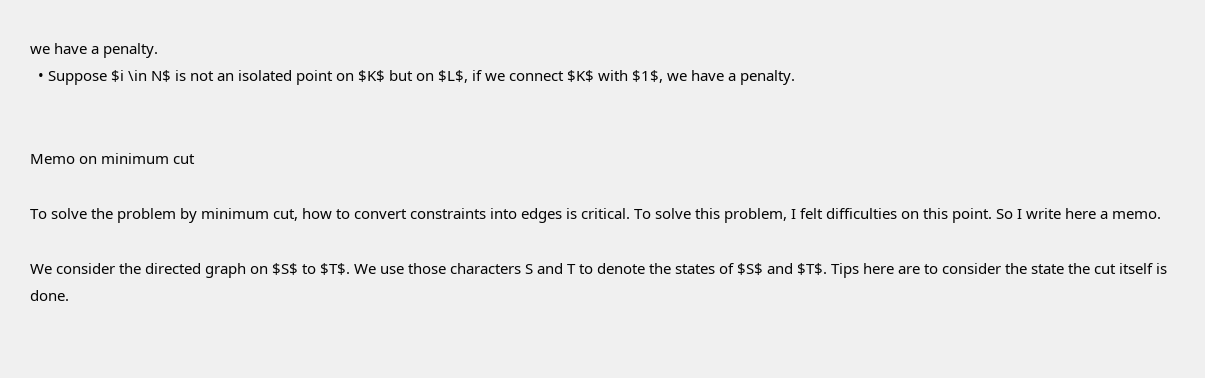we have a penalty.
  • Suppose $i \in N$ is not an isolated point on $K$ but on $L$, if we connect $K$ with $1$, we have a penalty.


Memo on minimum cut

To solve the problem by minimum cut, how to convert constraints into edges is critical. To solve this problem, I felt difficulties on this point. So I write here a memo.

We consider the directed graph on $S$ to $T$. We use those characters S and T to denote the states of $S$ and $T$. Tips here are to consider the state the cut itself is done.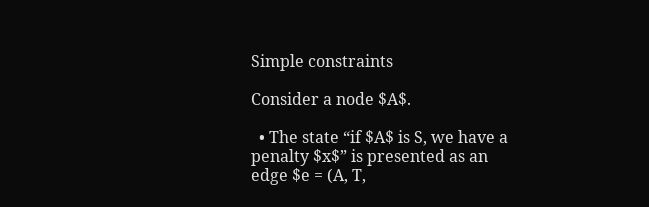Simple constraints

Consider a node $A$.

  • The state “if $A$ is S, we have a penalty $x$” is presented as an edge $e = (A, T,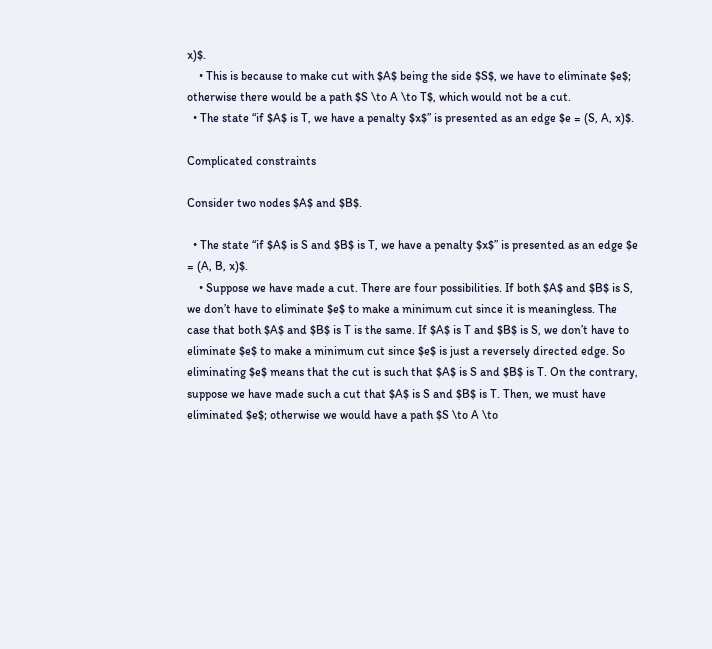x)$.
    • This is because to make cut with $A$ being the side $S$, we have to eliminate $e$; otherwise there would be a path $S \to A \to T$, which would not be a cut.
  • The state “if $A$ is T, we have a penalty $x$” is presented as an edge $e = (S, A, x)$.

Complicated constraints

Consider two nodes $A$ and $B$.

  • The state “if $A$ is S and $B$ is T, we have a penalty $x$” is presented as an edge $e = (A, B, x)$.
    • Suppose we have made a cut. There are four possibilities. If both $A$ and $B$ is S, we don’t have to eliminate $e$ to make a minimum cut since it is meaningless. The case that both $A$ and $B$ is T is the same. If $A$ is T and $B$ is S, we don’t have to eliminate $e$ to make a minimum cut since $e$ is just a reversely directed edge. So eliminating $e$ means that the cut is such that $A$ is S and $B$ is T. On the contrary, suppose we have made such a cut that $A$ is S and $B$ is T. Then, we must have eliminated $e$; otherwise we would have a path $S \to A \to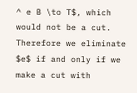^ e B \to T$, which would not be a cut. Therefore we eliminate $e$ if and only if we make a cut with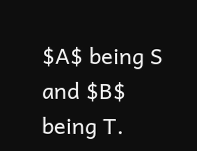$A$ being S and $B$ being T.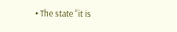• The state “it is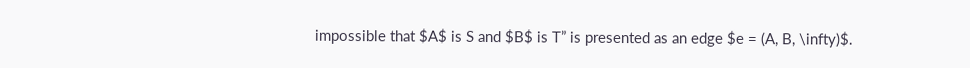impossible that $A$ is S and $B$ is T” is presented as an edge $e = (A, B, \infty)$.